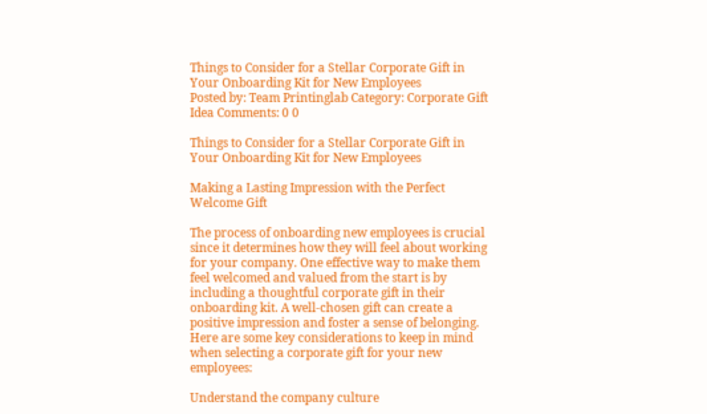Things to Consider for a Stellar Corporate Gift in Your Onboarding Kit for New Employees
Posted by: Team Printinglab Category: Corporate Gift Idea Comments: 0 0

Things to Consider for a Stellar Corporate Gift in Your Onboarding Kit for New Employees

Making a Lasting Impression with the Perfect Welcome Gift

The process of onboarding new employees is crucial since it determines how they will feel about working for your company. One effective way to make them feel welcomed and valued from the start is by including a thoughtful corporate gift in their onboarding kit. A well-chosen gift can create a positive impression and foster a sense of belonging. Here are some key considerations to keep in mind when selecting a corporate gift for your new employees:

Understand the company culture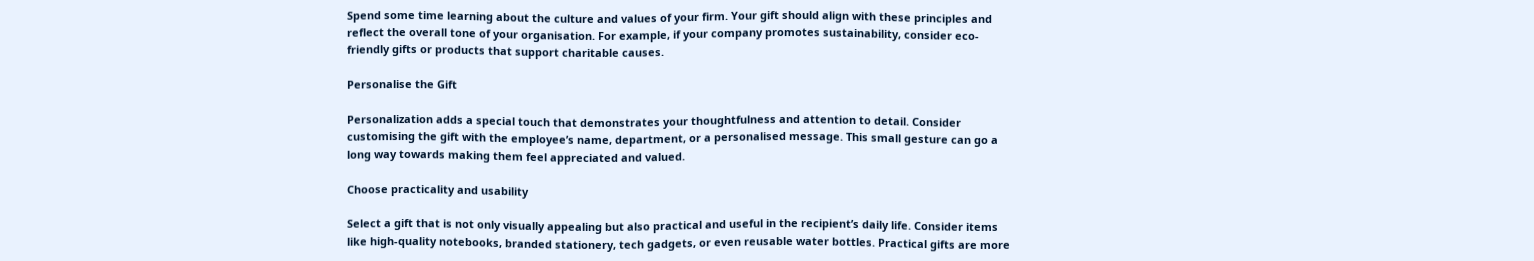Spend some time learning about the culture and values of your firm. Your gift should align with these principles and reflect the overall tone of your organisation. For example, if your company promotes sustainability, consider eco-friendly gifts or products that support charitable causes.

Personalise the Gift

Personalization adds a special touch that demonstrates your thoughtfulness and attention to detail. Consider customising the gift with the employee’s name, department, or a personalised message. This small gesture can go a long way towards making them feel appreciated and valued.

Choose practicality and usability

Select a gift that is not only visually appealing but also practical and useful in the recipient’s daily life. Consider items like high-quality notebooks, branded stationery, tech gadgets, or even reusable water bottles. Practical gifts are more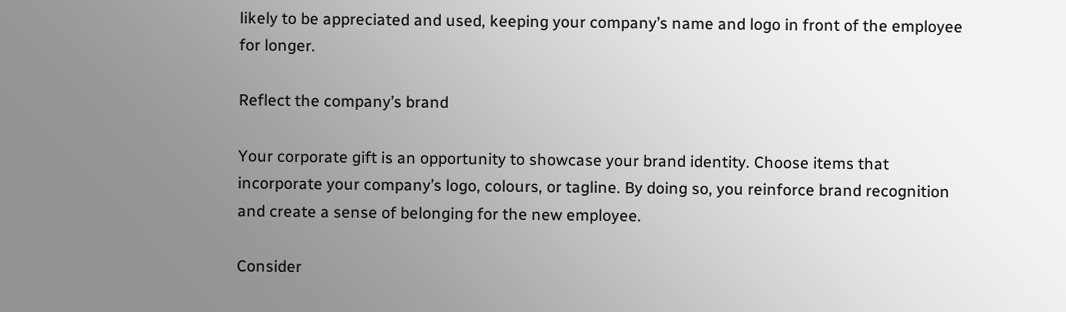likely to be appreciated and used, keeping your company’s name and logo in front of the employee for longer.

Reflect the company’s brand

Your corporate gift is an opportunity to showcase your brand identity. Choose items that incorporate your company’s logo, colours, or tagline. By doing so, you reinforce brand recognition and create a sense of belonging for the new employee.

Consider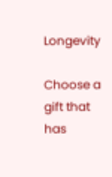Longevity

Choose a gift that has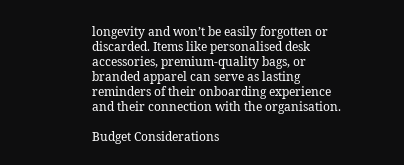longevity and won’t be easily forgotten or discarded. Items like personalised desk accessories, premium-quality bags, or branded apparel can serve as lasting reminders of their onboarding experience and their connection with the organisation.

Budget Considerations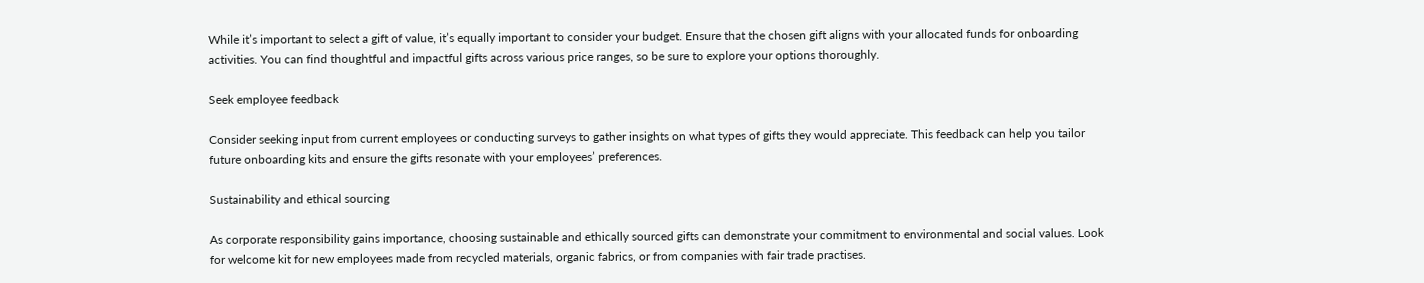While it’s important to select a gift of value, it’s equally important to consider your budget. Ensure that the chosen gift aligns with your allocated funds for onboarding activities. You can find thoughtful and impactful gifts across various price ranges, so be sure to explore your options thoroughly.

Seek employee feedback

Consider seeking input from current employees or conducting surveys to gather insights on what types of gifts they would appreciate. This feedback can help you tailor future onboarding kits and ensure the gifts resonate with your employees’ preferences.

Sustainability and ethical sourcing

As corporate responsibility gains importance, choosing sustainable and ethically sourced gifts can demonstrate your commitment to environmental and social values. Look for welcome kit for new employees made from recycled materials, organic fabrics, or from companies with fair trade practises.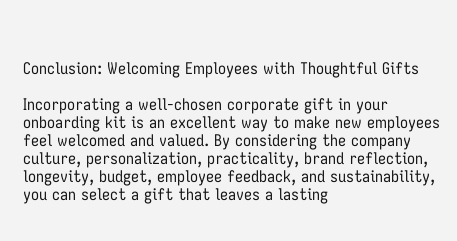Conclusion: Welcoming Employees with Thoughtful Gifts

Incorporating a well-chosen corporate gift in your onboarding kit is an excellent way to make new employees feel welcomed and valued. By considering the company culture, personalization, practicality, brand reflection, longevity, budget, employee feedback, and sustainability, you can select a gift that leaves a lasting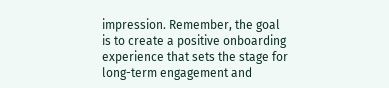impression. Remember, the goal is to create a positive onboarding experience that sets the stage for long-term engagement and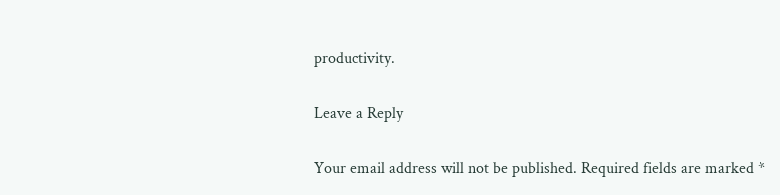productivity.

Leave a Reply

Your email address will not be published. Required fields are marked *